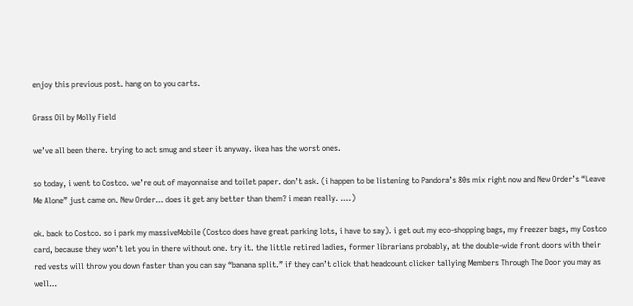enjoy this previous post. hang on to you carts.

Grass Oil by Molly Field

we’ve all been there. trying to act smug and steer it anyway. ikea has the worst ones.

so today, i went to Costco. we’re out of mayonnaise and toilet paper. don’t ask. (i happen to be listening to Pandora’s 80s mix right now and New Order’s “Leave Me Alone” just came on. New Order… does it get any better than them? i mean really. ….)

ok. back to Costco. so i park my massiveMobile (Costco does have great parking lots, i have to say). i get out my eco-shopping bags, my freezer bags, my Costco card, because they won’t let you in there without one. try it. the little retired ladies, former librarians probably, at the double-wide front doors with their red vests will throw you down faster than you can say “banana split.” if they can’t click that headcount clicker tallying Members Through The Door you may as well…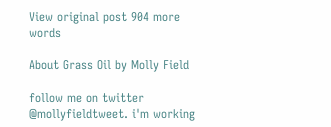View original post 904 more words

About Grass Oil by Molly Field

follow me on twitter @mollyfieldtweet. i'm working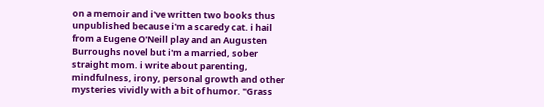on a memoir and i've written two books thus unpublished because i'm a scaredy cat. i hail from a Eugene O'Neill play and an Augusten Burroughs novel but i'm a married, sober straight mom. i write about parenting, mindfulness, irony, personal growth and other mysteries vividly with a bit of humor. "Grass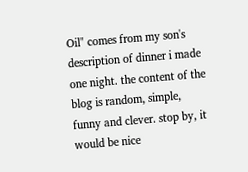Oil" comes from my son's description of dinner i made one night. the content of the blog is random, simple, funny and clever. stop by, it would be nice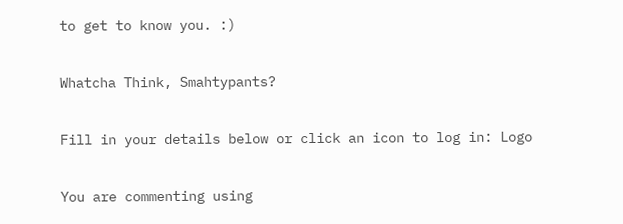to get to know you. :)

Whatcha Think, Smahtypants?

Fill in your details below or click an icon to log in: Logo

You are commenting using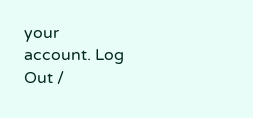your account. Log Out /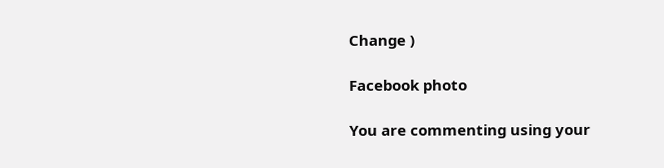Change )

Facebook photo

You are commenting using your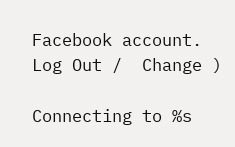Facebook account. Log Out /  Change )

Connecting to %s